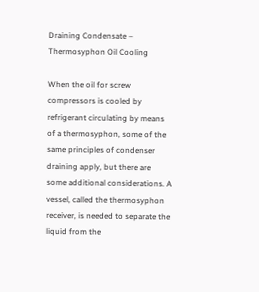Draining Condensate – Thermosyphon Oil Cooling

When the oil for screw compressors is cooled by refrigerant circulating by means of a thermosyphon, some of the same principles of condenser draining apply, but there are some additional considerations. A vessel, called the thermosyphon receiver, is needed to separate the liquid from the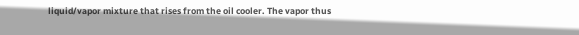liquid/vapor mixture that rises from the oil cooler. The vapor thus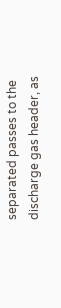separated passes to the discharge gas header, as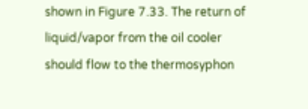shown in Figure 7.33. The return of liquid/vapor from the oil cooler should flow to the thermosyphon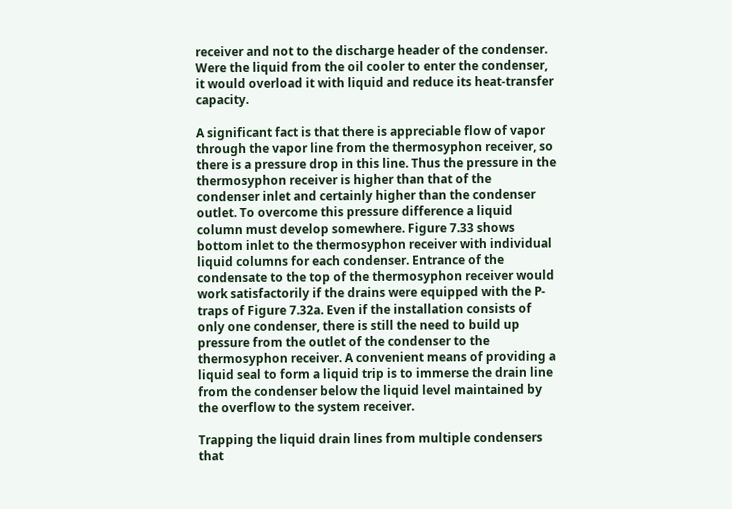receiver and not to the discharge header of the condenser. Were the liquid from the oil cooler to enter the condenser, it would overload it with liquid and reduce its heat-transfer capacity.

A significant fact is that there is appreciable flow of vapor through the vapor line from the thermosyphon receiver, so there is a pressure drop in this line. Thus the pressure in the thermosyphon receiver is higher than that of the condenser inlet and certainly higher than the condenser outlet. To overcome this pressure difference a liquid column must develop somewhere. Figure 7.33 shows bottom inlet to the thermosyphon receiver with individual liquid columns for each condenser. Entrance of the condensate to the top of the thermosyphon receiver would work satisfactorily if the drains were equipped with the P-traps of Figure 7.32a. Even if the installation consists of only one condenser, there is still the need to build up pressure from the outlet of the condenser to the thermosyphon receiver. A convenient means of providing a liquid seal to form a liquid trip is to immerse the drain line from the condenser below the liquid level maintained by the overflow to the system receiver.

Trapping the liquid drain lines from multiple condensers that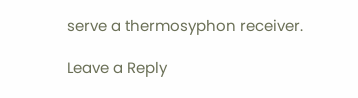serve a thermosyphon receiver.

Leave a Reply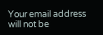Your email address will not be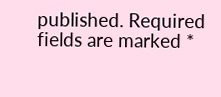published. Required fields are marked *